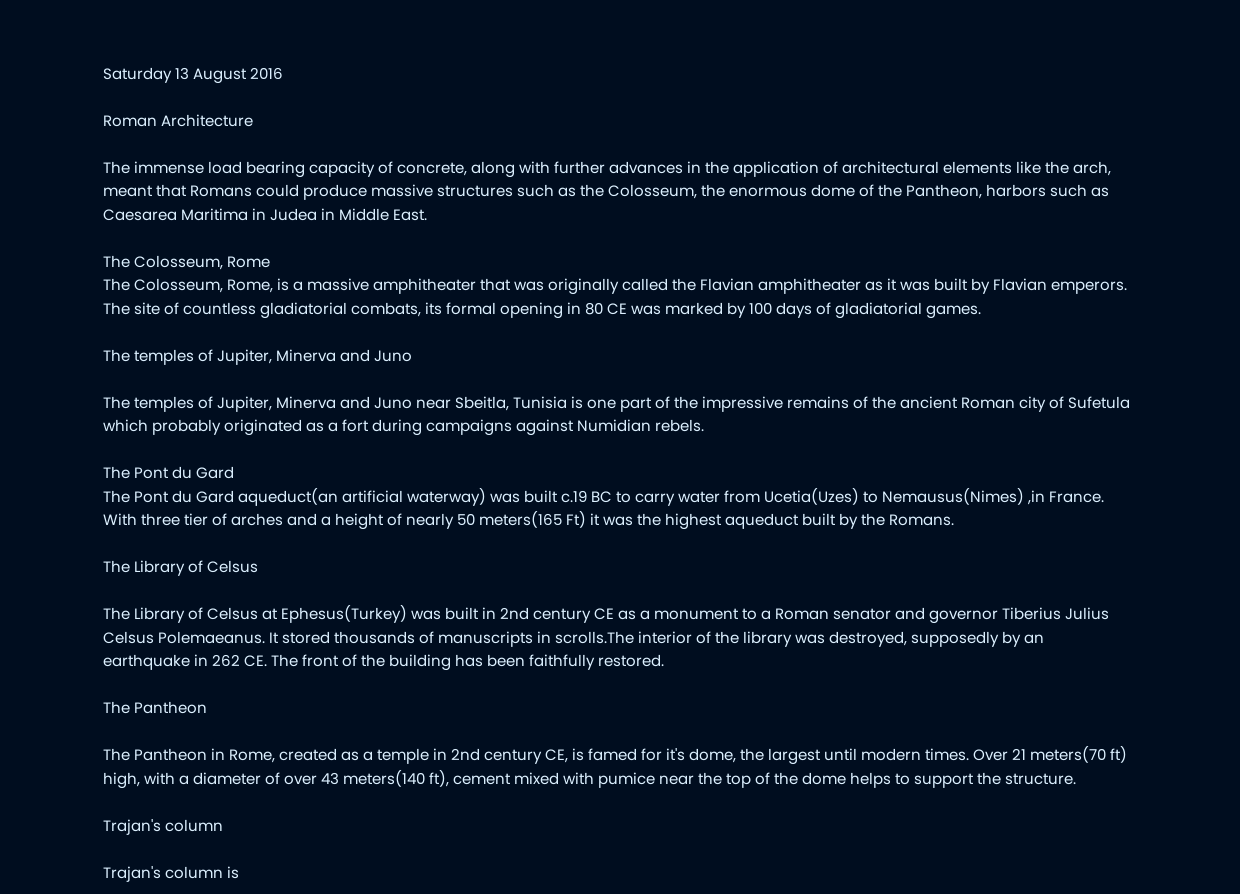Saturday 13 August 2016

Roman Architecture

The immense load bearing capacity of concrete, along with further advances in the application of architectural elements like the arch, meant that Romans could produce massive structures such as the Colosseum, the enormous dome of the Pantheon, harbors such as Caesarea Maritima in Judea in Middle East.

The Colosseum, Rome
The Colosseum, Rome, is a massive amphitheater that was originally called the Flavian amphitheater as it was built by Flavian emperors. The site of countless gladiatorial combats, its formal opening in 80 CE was marked by 100 days of gladiatorial games.

The temples of Jupiter, Minerva and Juno

The temples of Jupiter, Minerva and Juno near Sbeitla, Tunisia is one part of the impressive remains of the ancient Roman city of Sufetula which probably originated as a fort during campaigns against Numidian rebels.

The Pont du Gard
The Pont du Gard aqueduct(an artificial waterway) was built c.19 BC to carry water from Ucetia(Uzes) to Nemausus(Nimes) ,in France. With three tier of arches and a height of nearly 50 meters(165 Ft) it was the highest aqueduct built by the Romans.

The Library of Celsus

The Library of Celsus at Ephesus(Turkey) was built in 2nd century CE as a monument to a Roman senator and governor Tiberius Julius Celsus Polemaeanus. It stored thousands of manuscripts in scrolls.The interior of the library was destroyed, supposedly by an earthquake in 262 CE. The front of the building has been faithfully restored.

The Pantheon

The Pantheon in Rome, created as a temple in 2nd century CE, is famed for it's dome, the largest until modern times. Over 21 meters(70 ft) high, with a diameter of over 43 meters(140 ft), cement mixed with pumice near the top of the dome helps to support the structure.

Trajan's column

Trajan's column is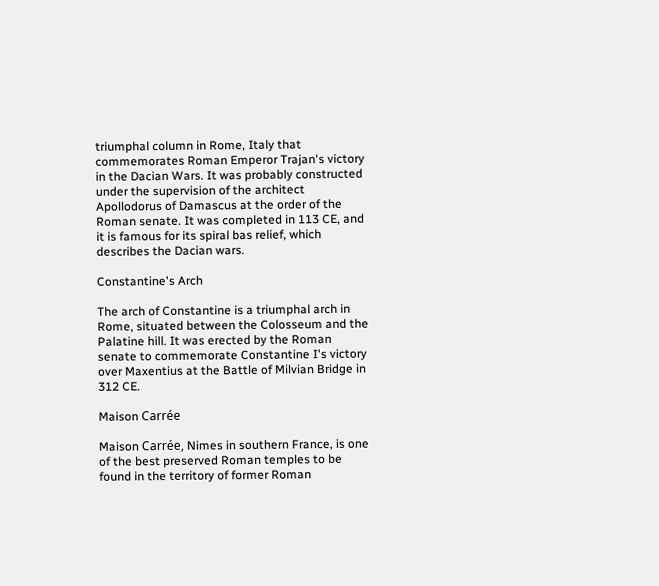triumphal column in Rome, Italy that commemorates Roman Emperor Trajan's victory in the Dacian Wars. It was probably constructed under the supervision of the architect Apollodorus of Damascus at the order of the Roman senate. It was completed in 113 CE, and it is famous for its spiral bas relief, which describes the Dacian wars.

Constantine's Arch

The arch of Constantine is a triumphal arch in Rome, situated between the Colosseum and the Palatine hill. It was erected by the Roman senate to commemorate Constantine I's victory over Maxentius at the Battle of Milvian Bridge in 312 CE.

Maison Carrée

Maison Carrée, Nimes in southern France, is one of the best preserved Roman temples to be found in the territory of former Roman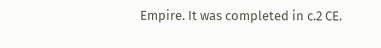Empire. It was completed in c.2 CE.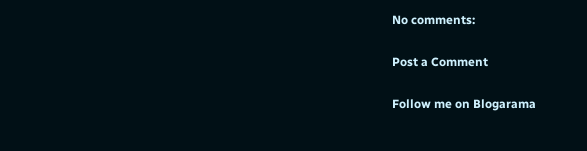No comments:

Post a Comment

Follow me on Blogarama